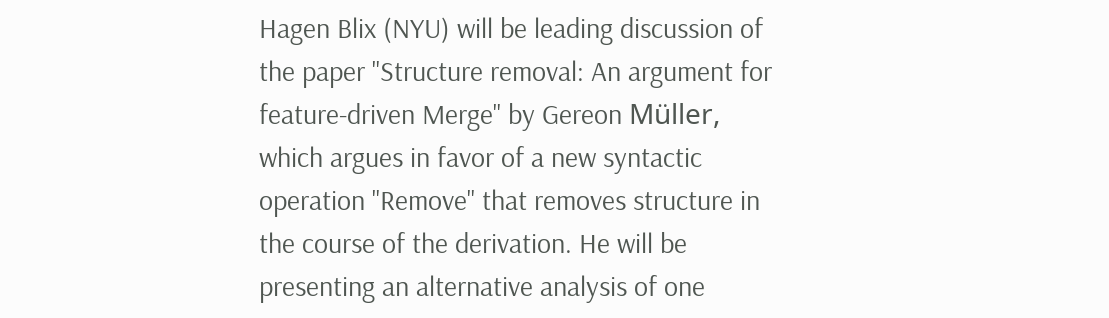Hagen Blix (NYU) will be leading discussion of the paper "Structure removal: An argument for feature-driven Merge" by Gereon Müller, which argues in favor of a new syntactic operation "Remove" that removes structure in the course of the derivation. He will be presenting an alternative analysis of one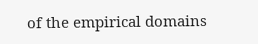of the empirical domains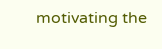motivating the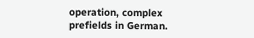operation, complex prefields in German.